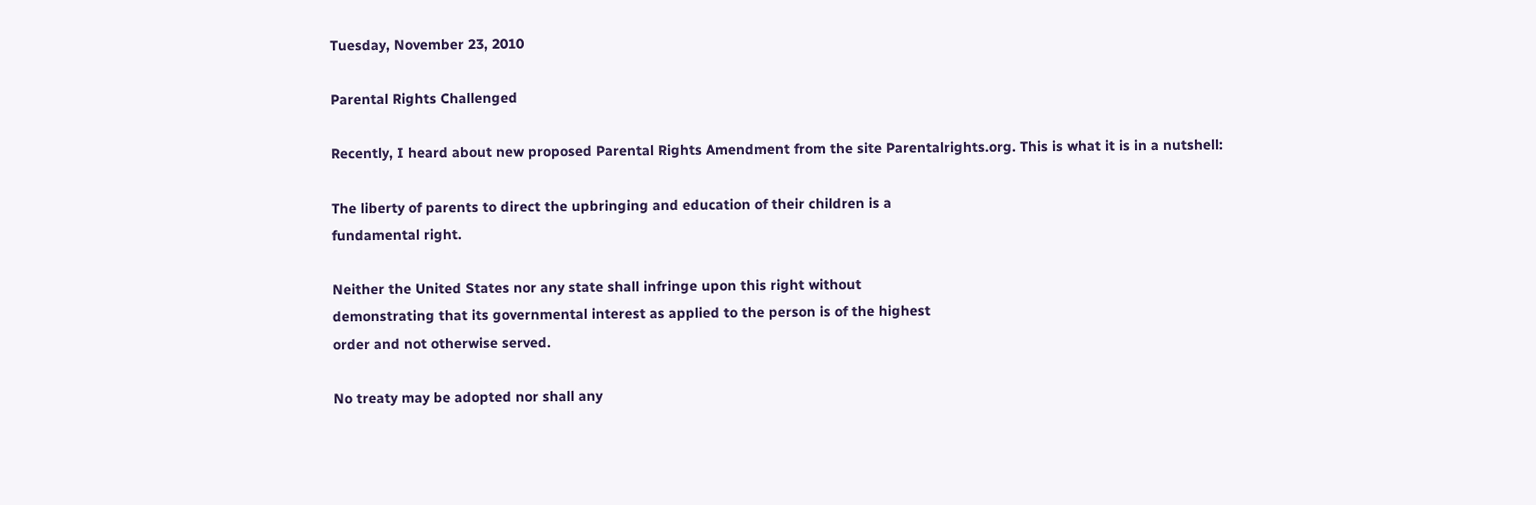Tuesday, November 23, 2010

Parental Rights Challenged

Recently, I heard about new proposed Parental Rights Amendment from the site Parentalrights.org. This is what it is in a nutshell:

The liberty of parents to direct the upbringing and education of their children is a
fundamental right.

Neither the United States nor any state shall infringe upon this right without
demonstrating that its governmental interest as applied to the person is of the highest
order and not otherwise served.

No treaty may be adopted nor shall any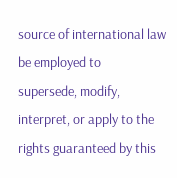source of international law be employed to
supersede, modify, interpret, or apply to the rights guaranteed by this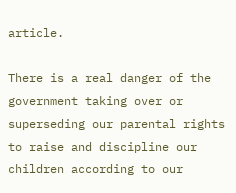article.

There is a real danger of the government taking over or superseding our parental rights to raise and discipline our children according to our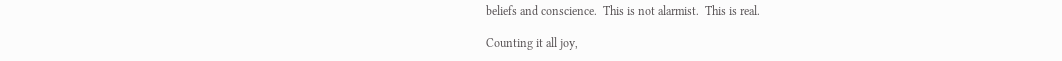beliefs and conscience.  This is not alarmist.  This is real.

Counting it all joy,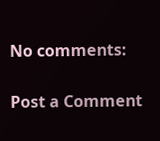No comments:

Post a Comment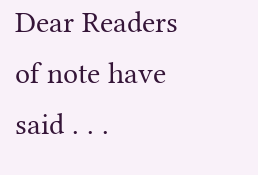Dear Readers of note have said . . .